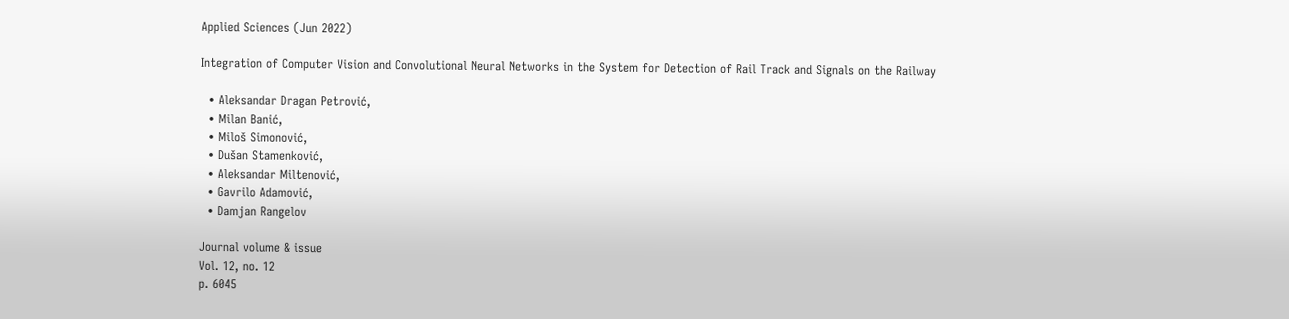Applied Sciences (Jun 2022)

Integration of Computer Vision and Convolutional Neural Networks in the System for Detection of Rail Track and Signals on the Railway

  • Aleksandar Dragan Petrović,
  • Milan Banić,
  • Miloš Simonović,
  • Dušan Stamenković,
  • Aleksandar Miltenović,
  • Gavrilo Adamović,
  • Damjan Rangelov

Journal volume & issue
Vol. 12, no. 12
p. 6045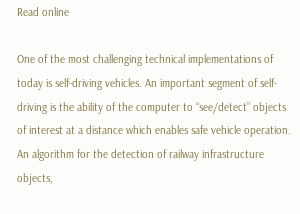Read online

One of the most challenging technical implementations of today is self-driving vehicles. An important segment of self-driving is the ability of the computer to “see/detect” objects of interest at a distance which enables safe vehicle operation. An algorithm for the detection of railway infrastructure objects,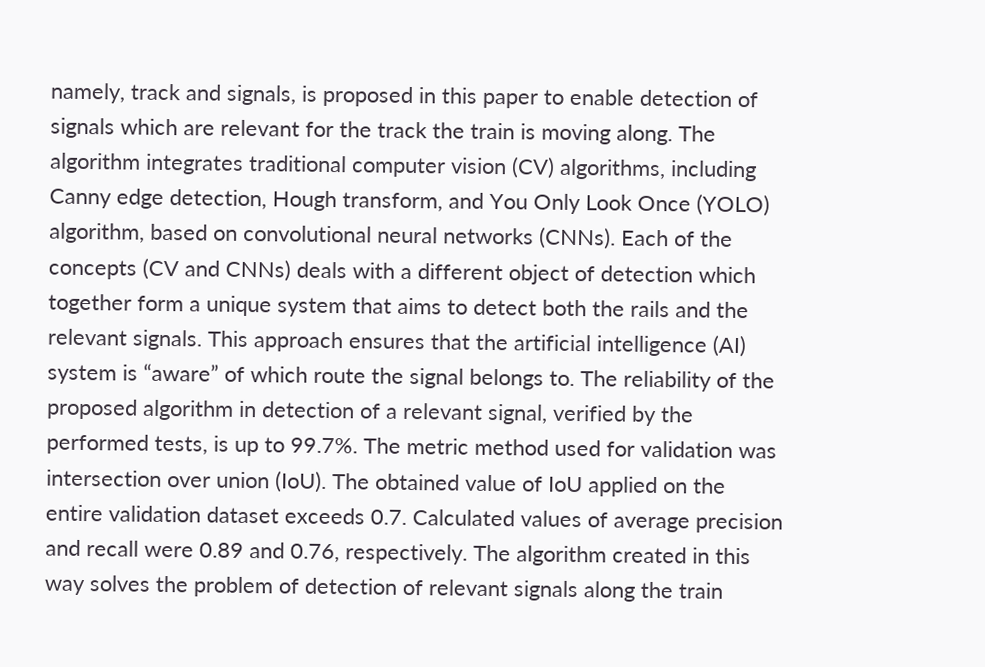namely, track and signals, is proposed in this paper to enable detection of signals which are relevant for the track the train is moving along. The algorithm integrates traditional computer vision (CV) algorithms, including Canny edge detection, Hough transform, and You Only Look Once (YOLO) algorithm, based on convolutional neural networks (CNNs). Each of the concepts (CV and CNNs) deals with a different object of detection which together form a unique system that aims to detect both the rails and the relevant signals. This approach ensures that the artificial intelligence (AI) system is “aware” of which route the signal belongs to. The reliability of the proposed algorithm in detection of a relevant signal, verified by the performed tests, is up to 99.7%. The metric method used for validation was intersection over union (IoU). The obtained value of IoU applied on the entire validation dataset exceeds 0.7. Calculated values of average precision and recall were 0.89 and 0.76, respectively. The algorithm created in this way solves the problem of detection of relevant signals along the train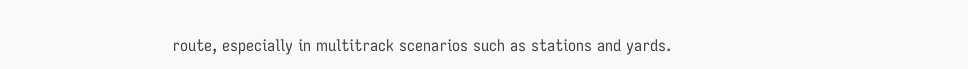route, especially in multitrack scenarios such as stations and yards.